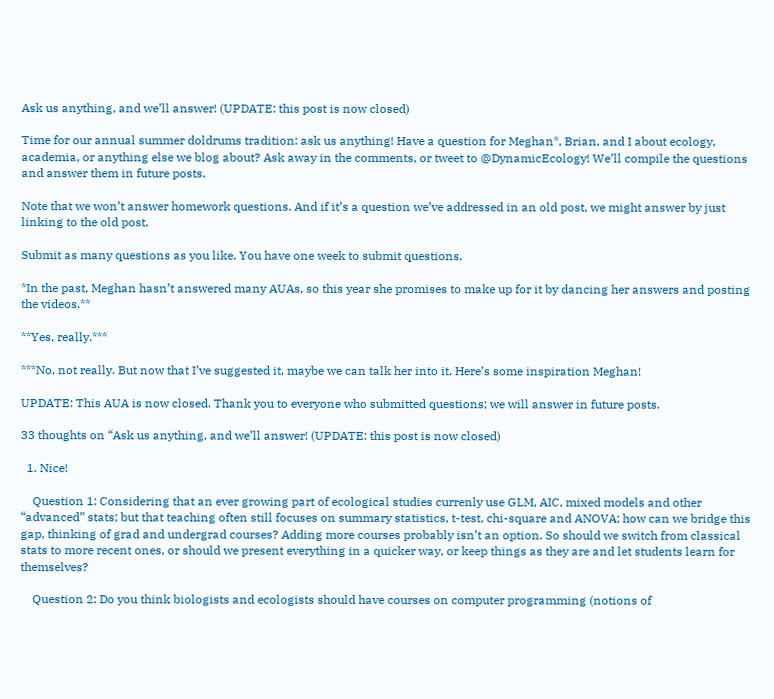Ask us anything, and we’ll answer! (UPDATE: this post is now closed)

Time for our annual summer doldrums tradition: ask us anything! Have a question for Meghan*, Brian, and I about ecology, academia, or anything else we blog about? Ask away in the comments, or tweet to @DynamicEcology! We’ll compile the questions and answer them in future posts.

Note that we won’t answer homework questions. And if it’s a question we’ve addressed in an old post, we might answer by just linking to the old post.

Submit as many questions as you like. You have one week to submit questions.

*In the past, Meghan hasn’t answered many AUAs, so this year she promises to make up for it by dancing her answers and posting the videos.**

**Yes, really.***

***No, not really. But now that I’ve suggested it, maybe we can talk her into it. Here’s some inspiration Meghan!

UPDATE: This AUA is now closed. Thank you to everyone who submitted questions; we will answer in future posts.

33 thoughts on “Ask us anything, and we’ll answer! (UPDATE: this post is now closed)

  1. Nice!

    Question 1: Considering that an ever growing part of ecological studies currenly use GLM, AIC, mixed models and other “advanced” stats; but that teaching often still focuses on summary statistics, t-test, chi-square and ANOVA; how can we bridge this gap, thinking of grad and undergrad courses? Adding more courses probably isn’t an option. So should we switch from classical stats to more recent ones, or should we present everything in a quicker way, or keep things as they are and let students learn for themselves?

    Question 2: Do you think biologists and ecologists should have courses on computer programming (notions of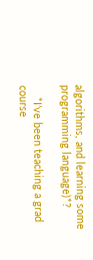algorithms, and learning some programming language)*?

    *I’ve been teaching a grad course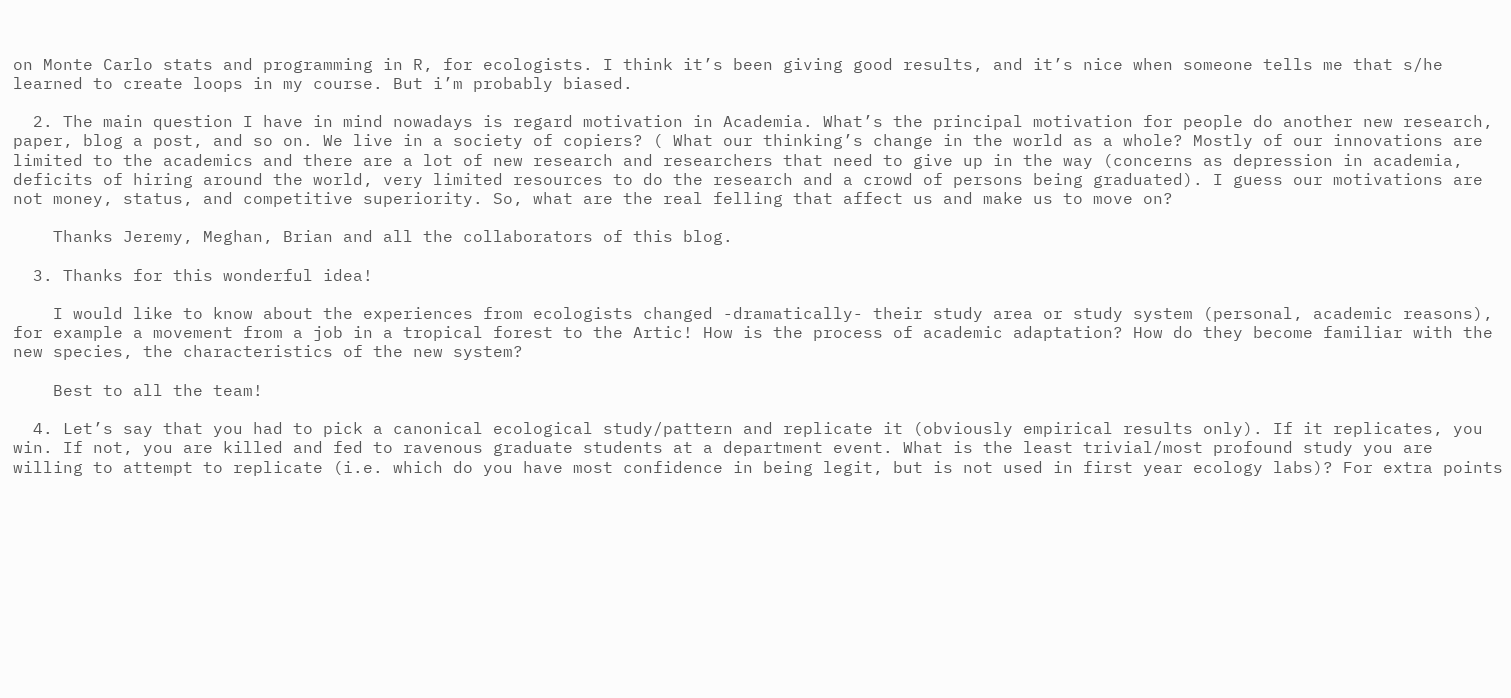on Monte Carlo stats and programming in R, for ecologists. I think it’s been giving good results, and it’s nice when someone tells me that s/he learned to create loops in my course. But i’m probably biased.

  2. The main question I have in mind nowadays is regard motivation in Academia. What’s the principal motivation for people do another new research, paper, blog a post, and so on. We live in a society of copiers? ( What our thinking’s change in the world as a whole? Mostly of our innovations are limited to the academics and there are a lot of new research and researchers that need to give up in the way (concerns as depression in academia, deficits of hiring around the world, very limited resources to do the research and a crowd of persons being graduated). I guess our motivations are not money, status, and competitive superiority. So, what are the real felling that affect us and make us to move on?

    Thanks Jeremy, Meghan, Brian and all the collaborators of this blog.

  3. Thanks for this wonderful idea!

    I would like to know about the experiences from ecologists changed -dramatically- their study area or study system (personal, academic reasons), for example a movement from a job in a tropical forest to the Artic! How is the process of academic adaptation? How do they become familiar with the new species, the characteristics of the new system?

    Best to all the team!

  4. Let’s say that you had to pick a canonical ecological study/pattern and replicate it (obviously empirical results only). If it replicates, you win. If not, you are killed and fed to ravenous graduate students at a department event. What is the least trivial/most profound study you are willing to attempt to replicate (i.e. which do you have most confidence in being legit, but is not used in first year ecology labs)? For extra points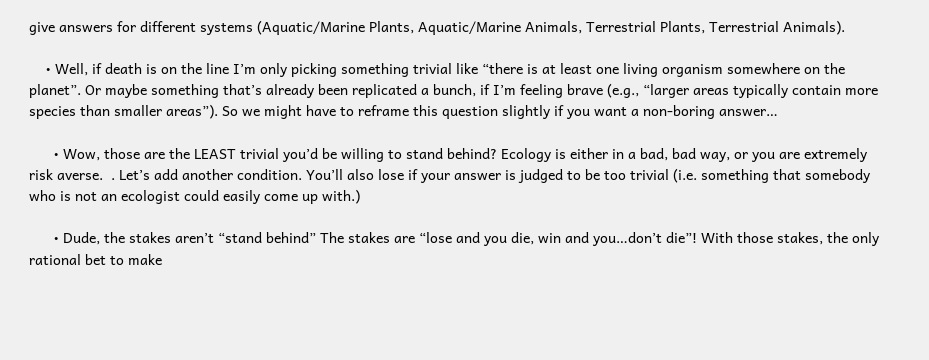give answers for different systems (Aquatic/Marine Plants, Aquatic/Marine Animals, Terrestrial Plants, Terrestrial Animals).

    • Well, if death is on the line I’m only picking something trivial like “there is at least one living organism somewhere on the planet”. Or maybe something that’s already been replicated a bunch, if I’m feeling brave (e.g., “larger areas typically contain more species than smaller areas”). So we might have to reframe this question slightly if you want a non-boring answer…

      • Wow, those are the LEAST trivial you’d be willing to stand behind? Ecology is either in a bad, bad way, or you are extremely risk averse.  . Let’s add another condition. You’ll also lose if your answer is judged to be too trivial (i.e. something that somebody who is not an ecologist could easily come up with.)

      • Dude, the stakes aren’t “stand behind” The stakes are “lose and you die, win and you…don’t die”! With those stakes, the only rational bet to make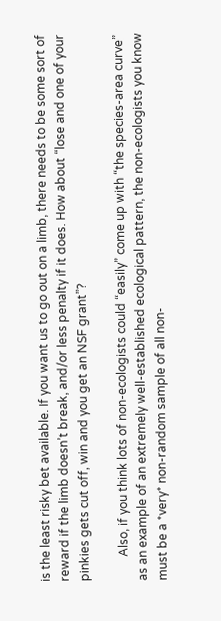is the least risky bet available. If you want us to go out on a limb, there needs to be some sort of reward if the limb doesn’t break, and/or less penalty if it does. How about “lose and one of your pinkies gets cut off, win and you get an NSF grant”?

        Also, if you think lots of non-ecologists could “easily” come up with “the species-area curve” as an example of an extremely well-established ecological pattern, the non-ecologists you know must be a *very* non-random sample of all non-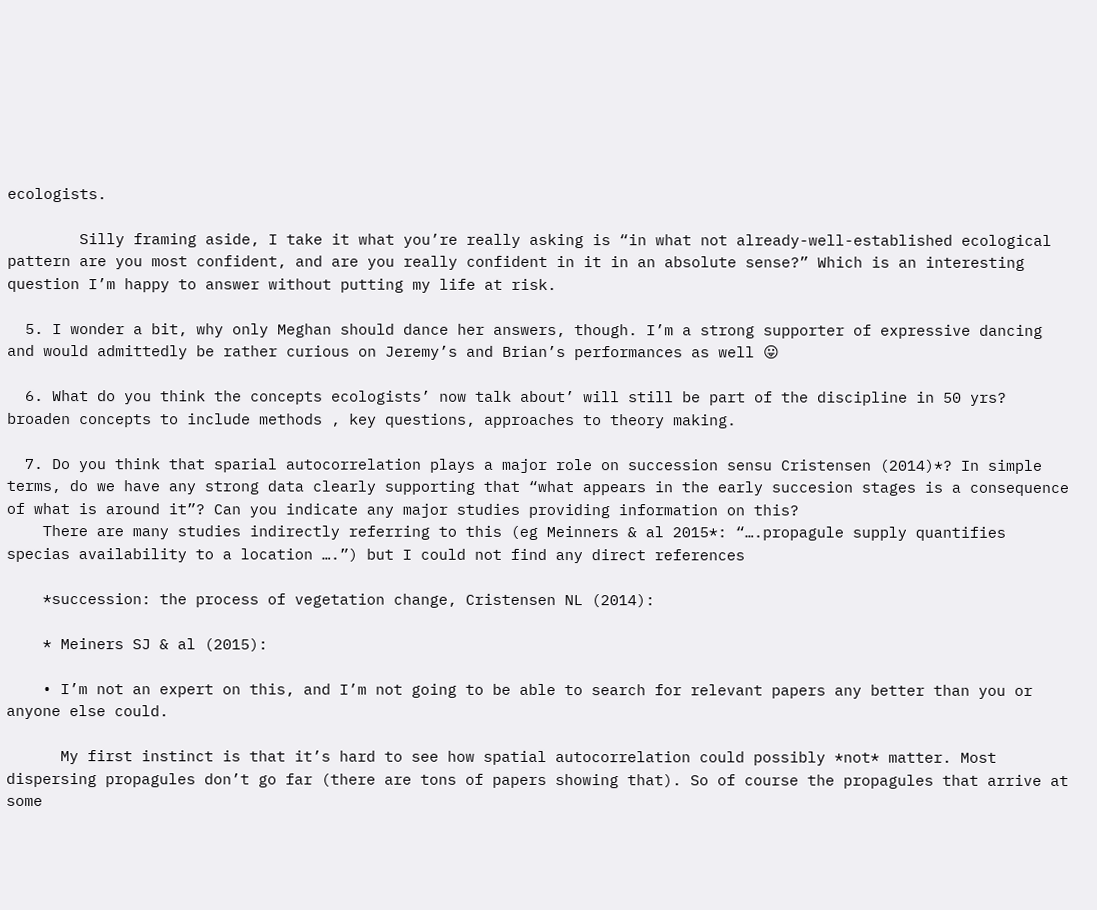ecologists.

        Silly framing aside, I take it what you’re really asking is “in what not already-well-established ecological pattern are you most confident, and are you really confident in it in an absolute sense?” Which is an interesting question I’m happy to answer without putting my life at risk.

  5. I wonder a bit, why only Meghan should dance her answers, though. I’m a strong supporter of expressive dancing and would admittedly be rather curious on Jeremy’s and Brian’s performances as well 😛

  6. What do you think the concepts ecologists’ now talk about’ will still be part of the discipline in 50 yrs? broaden concepts to include methods , key questions, approaches to theory making.

  7. Do you think that sparial autocorrelation plays a major role on succession sensu Cristensen (2014)*? In simple terms, do we have any strong data clearly supporting that “what appears in the early succesion stages is a consequence of what is around it”? Can you indicate any major studies providing information on this?
    There are many studies indirectly referring to this (eg Meinners & al 2015*: “….propagule supply quantifies specias availability to a location ….”) but I could not find any direct references

    *succession: the process of vegetation change, Cristensen NL (2014):

    * Meiners SJ & al (2015):

    • I’m not an expert on this, and I’m not going to be able to search for relevant papers any better than you or anyone else could.

      My first instinct is that it’s hard to see how spatial autocorrelation could possibly *not* matter. Most dispersing propagules don’t go far (there are tons of papers showing that). So of course the propagules that arrive at some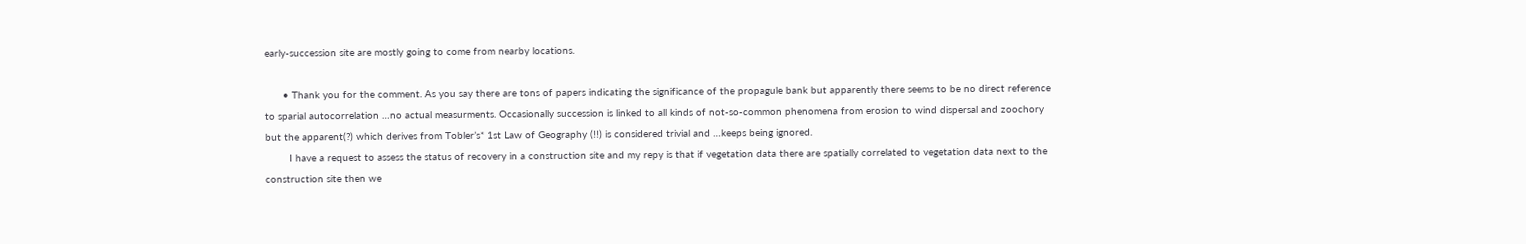early-succession site are mostly going to come from nearby locations.

      • Thank you for the comment. As you say there are tons of papers indicating the significance of the propagule bank but apparently there seems to be no direct reference to sparial autocorrelation …no actual measurments. Occasionally succession is linked to all kinds of not-so-common phenomena from erosion to wind dispersal and zoochory but the apparent(?) which derives from Tobler’s* 1st Law of Geography (!!) is considered trivial and …keeps being ignored.
        I have a request to assess the status of recovery in a construction site and my repy is that if vegetation data there are spatially correlated to vegetation data next to the construction site then we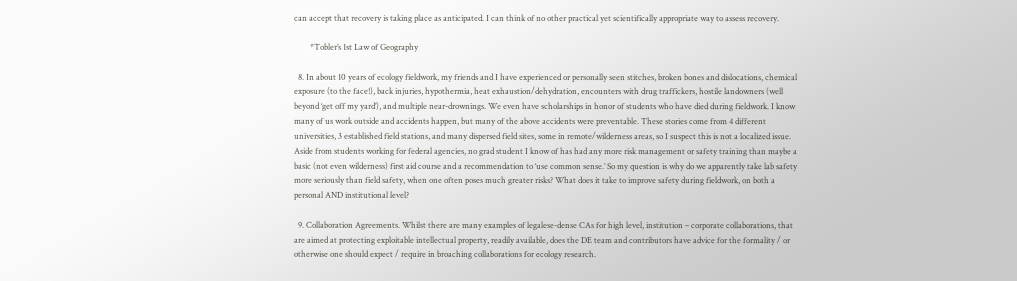can accept that recovery is taking place as anticipated. I can think of no other practical yet scientifically appropriate way to assess recovery.

        *Tobler’s 1st Law of Geography

  8. In about 10 years of ecology fieldwork, my friends and I have experienced or personally seen stitches, broken bones and dislocations, chemical exposure (to the face!), back injuries, hypothermia, heat exhaustion/dehydration, encounters with drug traffickers, hostile landowners (well beyond ‘get off my yard’), and multiple near-drownings. We even have scholarships in honor of students who have died during fieldwork. I know many of us work outside and accidents happen, but many of the above accidents were preventable. These stories come from 4 different universities, 3 established field stations, and many dispersed field sites, some in remote/wilderness areas, so I suspect this is not a localized issue. Aside from students working for federal agencies, no grad student I know of has had any more risk management or safety training than maybe a basic (not even wilderness) first aid course and a recommendation to ‘use common sense.’ So my question is why do we apparently take lab safety more seriously than field safety, when one often poses much greater risks? What does it take to improve safety during fieldwork, on both a personal AND institutional level?

  9. Collaboration Agreements. Whilst there are many examples of legalese-dense CAs for high level, institution – corporate collaborations, that are aimed at protecting exploitable intellectual property, readily available, does the DE team and contributors have advice for the formality / or otherwise one should expect / require in broaching collaborations for ecology research.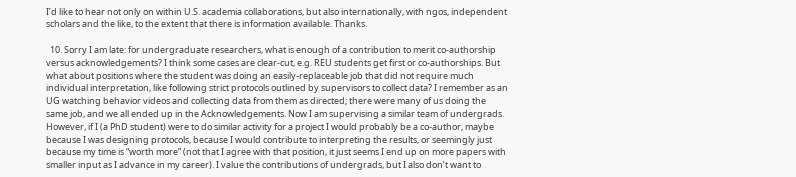I’d like to hear not only on within U.S. academia collaborations, but also internationally, with ngos, independent scholars and the like, to the extent that there is information available. Thanks.

  10. Sorry I am late: for undergraduate researchers, what is enough of a contribution to merit co-authorship versus acknowledgements? I think some cases are clear-cut, e.g. REU students get first or co-authorships. But what about positions where the student was doing an easily-replaceable job that did not require much individual interpretation, like following strict protocols outlined by supervisors to collect data? I remember as an UG watching behavior videos and collecting data from them as directed; there were many of us doing the same job, and we all ended up in the Acknowledgements. Now I am supervising a similar team of undergrads. However, if I (a PhD student) were to do similar activity for a project I would probably be a co-author, maybe because I was designing protocols, because I would contribute to interpreting the results, or seemingly just because my time is “worth more” (not that I agree with that position, it just seems I end up on more papers with smaller input as I advance in my career). I value the contributions of undergrads, but I also don’t want to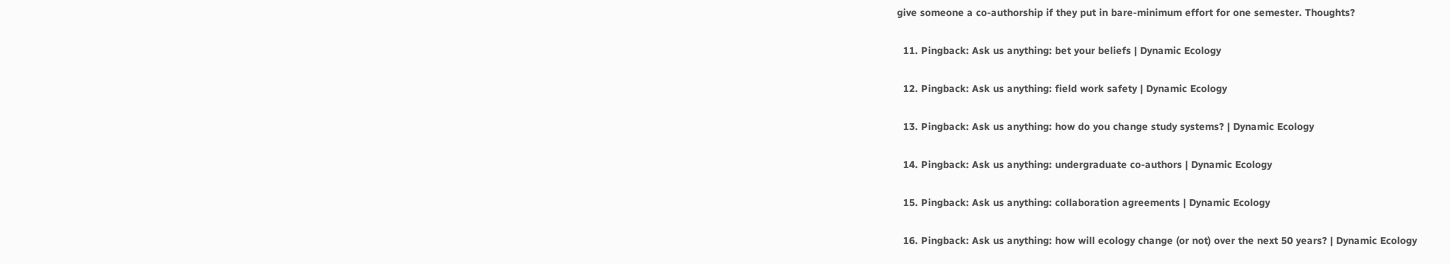give someone a co-authorship if they put in bare-minimum effort for one semester. Thoughts?

  11. Pingback: Ask us anything: bet your beliefs | Dynamic Ecology

  12. Pingback: Ask us anything: field work safety | Dynamic Ecology

  13. Pingback: Ask us anything: how do you change study systems? | Dynamic Ecology

  14. Pingback: Ask us anything: undergraduate co-authors | Dynamic Ecology

  15. Pingback: Ask us anything: collaboration agreements | Dynamic Ecology

  16. Pingback: Ask us anything: how will ecology change (or not) over the next 50 years? | Dynamic Ecology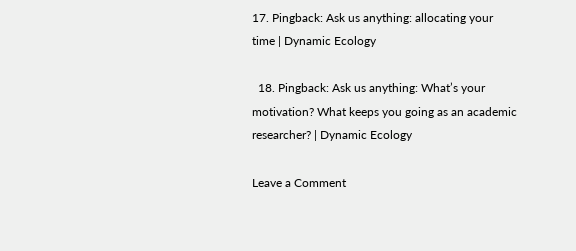17. Pingback: Ask us anything: allocating your time | Dynamic Ecology

  18. Pingback: Ask us anything: What’s your motivation? What keeps you going as an academic researcher? | Dynamic Ecology

Leave a Comment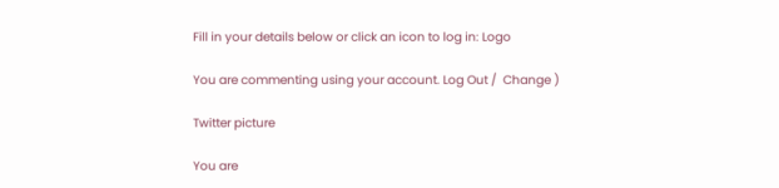Fill in your details below or click an icon to log in: Logo

You are commenting using your account. Log Out /  Change )

Twitter picture

You are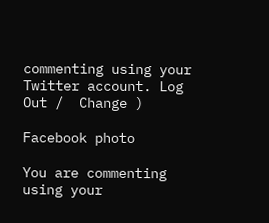commenting using your Twitter account. Log Out /  Change )

Facebook photo

You are commenting using your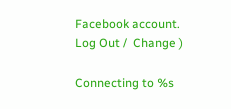Facebook account. Log Out /  Change )

Connecting to %s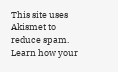This site uses Akismet to reduce spam. Learn how your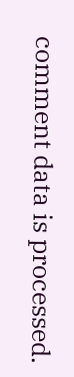comment data is processed.